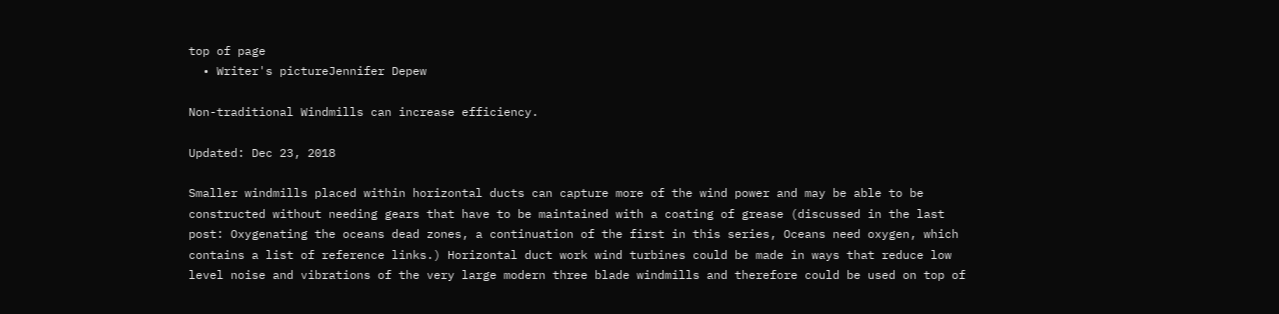top of page
  • Writer's pictureJennifer Depew

Non-traditional Windmills can increase efficiency.

Updated: Dec 23, 2018

Smaller windmills placed within horizontal ducts can capture more of the wind power and may be able to be constructed without needing gears that have to be maintained with a coating of grease (discussed in the last post: Oxygenating the oceans dead zones, a continuation of the first in this series, Oceans need oxygen, which contains a list of reference links.) Horizontal duct work wind turbines could be made in ways that reduce low level noise and vibrations of the very large modern three blade windmills and therefore could be used on top of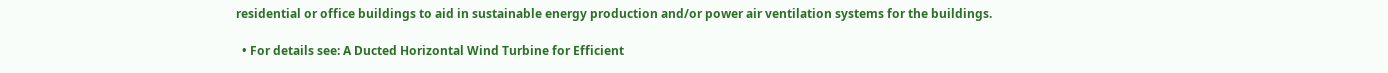residential or office buildings to aid in sustainable energy production and/or power air ventilation systems for the buildings.

  • For details see: A Ducted Horizontal Wind Turbine for Efficient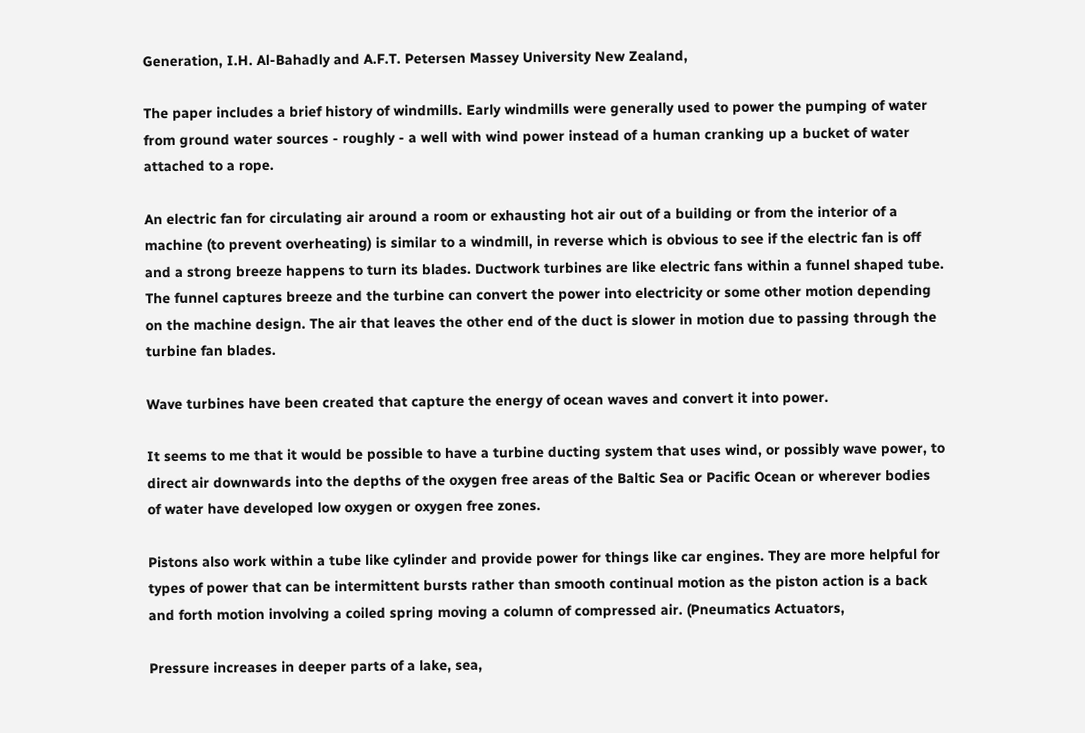Generation, I.H. Al-Bahadly and A.F.T. Petersen Massey University New Zealand,

The paper includes a brief history of windmills. Early windmills were generally used to power the pumping of water from ground water sources - roughly - a well with wind power instead of a human cranking up a bucket of water attached to a rope.

An electric fan for circulating air around a room or exhausting hot air out of a building or from the interior of a machine (to prevent overheating) is similar to a windmill, in reverse which is obvious to see if the electric fan is off and a strong breeze happens to turn its blades. Ductwork turbines are like electric fans within a funnel shaped tube. The funnel captures breeze and the turbine can convert the power into electricity or some other motion depending on the machine design. The air that leaves the other end of the duct is slower in motion due to passing through the turbine fan blades.

Wave turbines have been created that capture the energy of ocean waves and convert it into power.

It seems to me that it would be possible to have a turbine ducting system that uses wind, or possibly wave power, to direct air downwards into the depths of the oxygen free areas of the Baltic Sea or Pacific Ocean or wherever bodies of water have developed low oxygen or oxygen free zones.

Pistons also work within a tube like cylinder and provide power for things like car engines. They are more helpful for types of power that can be intermittent bursts rather than smooth continual motion as the piston action is a back and forth motion involving a coiled spring moving a column of compressed air. (Pneumatics Actuators,

Pressure increases in deeper parts of a lake, sea,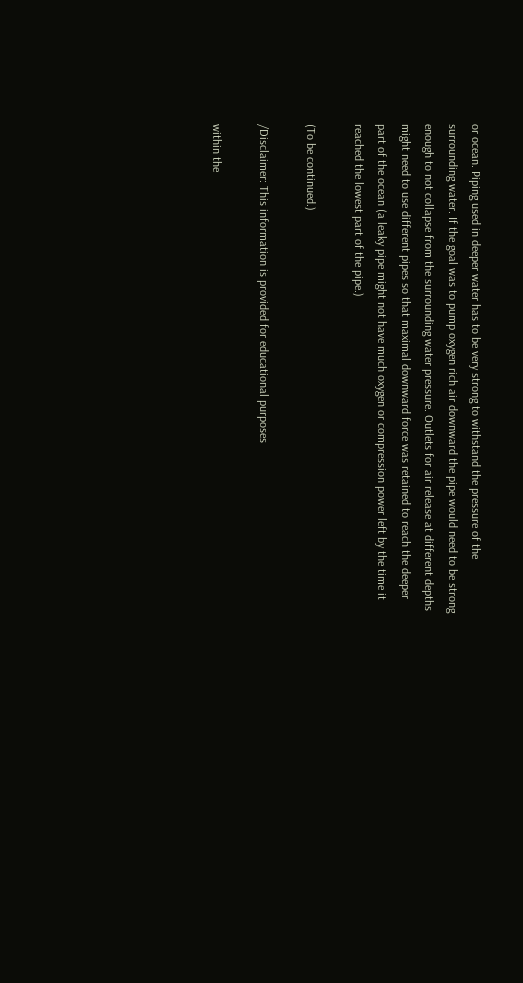or ocean. Piping used in deeper water has to be very strong to withstand the pressure of the surrounding water. If the goal was to pump oxygen rich air downward the pipe would need to be strong enough to not collapse from the surrounding water pressure. Outlets for air release at different depths might need to use different pipes so that maximal downward force was retained to reach the deeper part of the ocean (a leaky pipe might not have much oxygen or compression power left by the time it reached the lowest part of the pipe.)

(To be continued.)

/Disclaimer: This information is provided for educational purposes

within the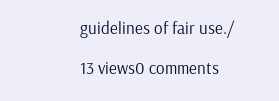guidelines of fair use./

13 views0 comments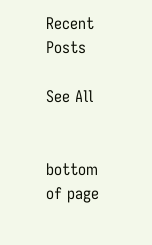Recent Posts

See All


bottom of page